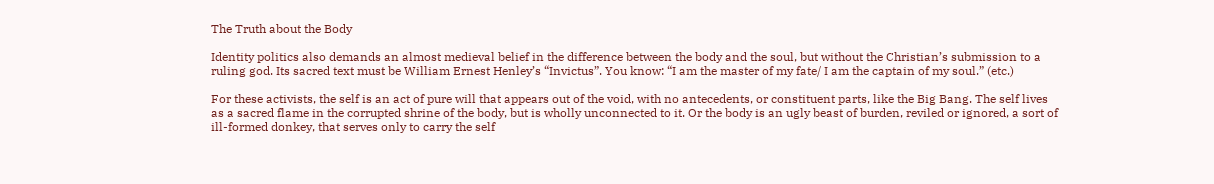The Truth about the Body

Identity politics also demands an almost medieval belief in the difference between the body and the soul, but without the Christian’s submission to a ruling god. Its sacred text must be William Ernest Henley’s “Invictus”. You know: “I am the master of my fate/ I am the captain of my soul.” (etc.)

For these activists, the self is an act of pure will that appears out of the void, with no antecedents, or constituent parts, like the Big Bang. The self lives as a sacred flame in the corrupted shrine of the body, but is wholly unconnected to it. Or the body is an ugly beast of burden, reviled or ignored, a sort of ill-formed donkey, that serves only to carry the self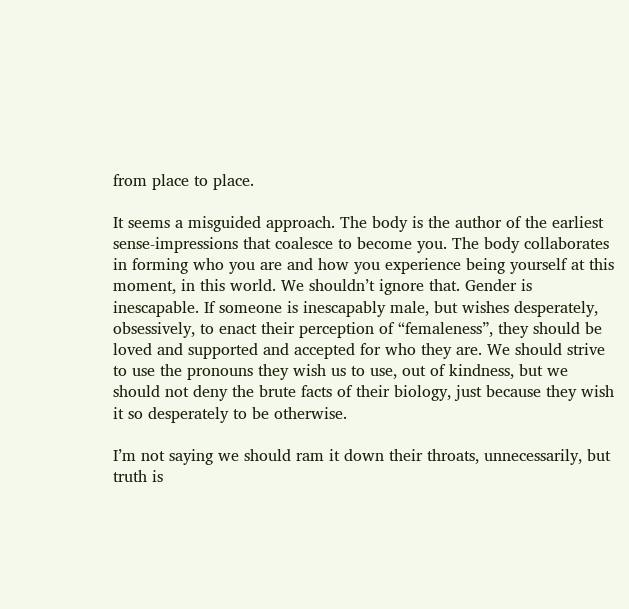from place to place.

It seems a misguided approach. The body is the author of the earliest sense-impressions that coalesce to become you. The body collaborates in forming who you are and how you experience being yourself at this moment, in this world. We shouldn’t ignore that. Gender is inescapable. If someone is inescapably male, but wishes desperately, obsessively, to enact their perception of “femaleness”, they should be loved and supported and accepted for who they are. We should strive to use the pronouns they wish us to use, out of kindness, but we should not deny the brute facts of their biology, just because they wish it so desperately to be otherwise.

I’m not saying we should ram it down their throats, unnecessarily, but truth is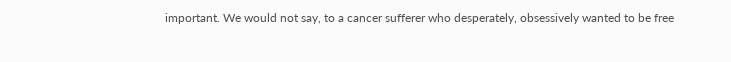important. We would not say, to a cancer sufferer who desperately, obsessively wanted to be free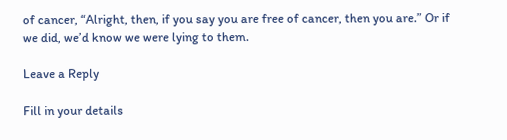of cancer, “Alright, then, if you say you are free of cancer, then you are.” Or if we did, we’d know we were lying to them.

Leave a Reply

Fill in your details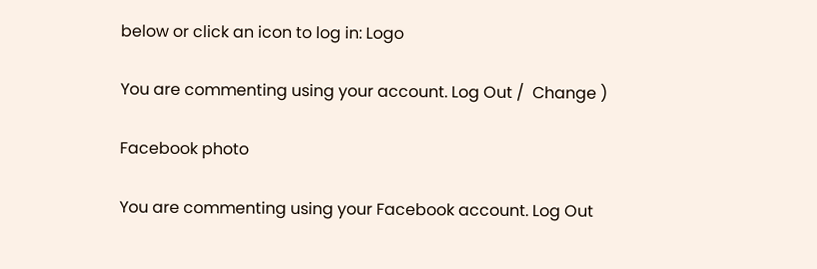below or click an icon to log in: Logo

You are commenting using your account. Log Out /  Change )

Facebook photo

You are commenting using your Facebook account. Log Out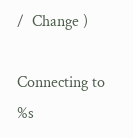/  Change )

Connecting to %s